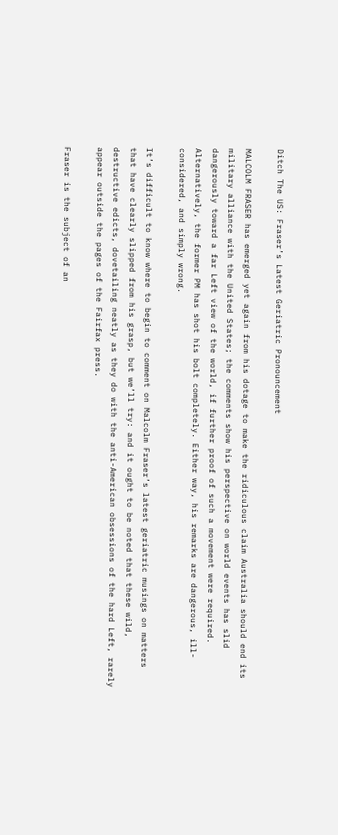Ditch The US: Fraser’s Latest Geriatric Pronouncement

MALCOLM FRASER has emerged yet again from his dotage to make the ridiculous claim Australia should end its military alliance with the United States; the comments show his perspective on world events has slid dangerously toward a far Left view of the world, if further proof of such a movement were required. Alternatively, the former PM has shot his bolt completely. Either way, his remarks are dangerous, ill-considered, and simply wrong.

It’s difficult to know where to begin to comment on Malcolm Fraser’s latest geriatric musings on matters that have clearly slipped from his grasp, but we’ll try: and it ought to be noted that these wild, destructive edicts, dovetailing neatly as they do with the anti-American obsessions of the hard Left, rarely appear outside the pages of the Fairfax press.

Fraser is the subject of an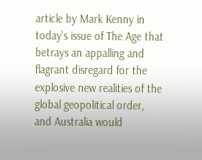article by Mark Kenny in today’s issue of The Age that betrays an appalling and flagrant disregard for the explosive new realities of the global geopolitical order, and Australia would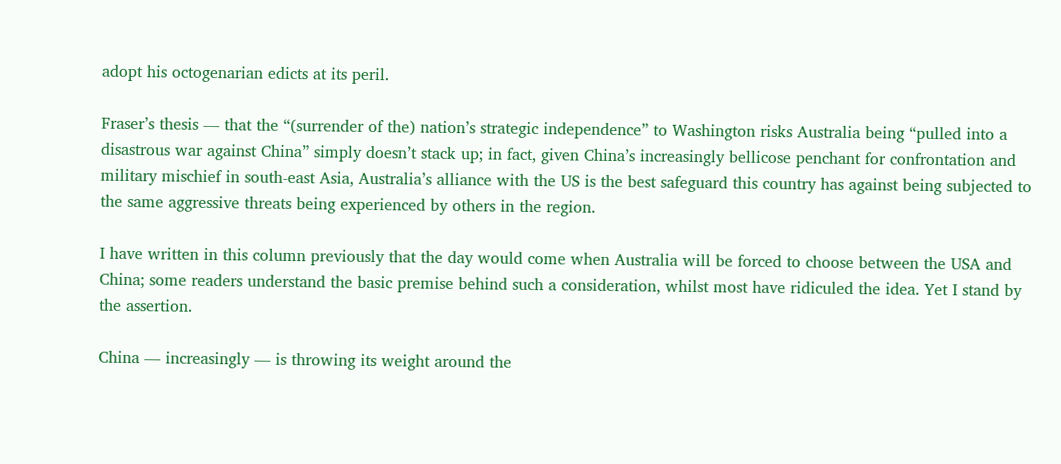adopt his octogenarian edicts at its peril.

Fraser’s thesis — that the “(surrender of the) nation’s strategic independence” to Washington risks Australia being “pulled into a disastrous war against China” simply doesn’t stack up; in fact, given China’s increasingly bellicose penchant for confrontation and military mischief in south-east Asia, Australia’s alliance with the US is the best safeguard this country has against being subjected to the same aggressive threats being experienced by others in the region.

I have written in this column previously that the day would come when Australia will be forced to choose between the USA and China; some readers understand the basic premise behind such a consideration, whilst most have ridiculed the idea. Yet I stand by the assertion.

China — increasingly — is throwing its weight around the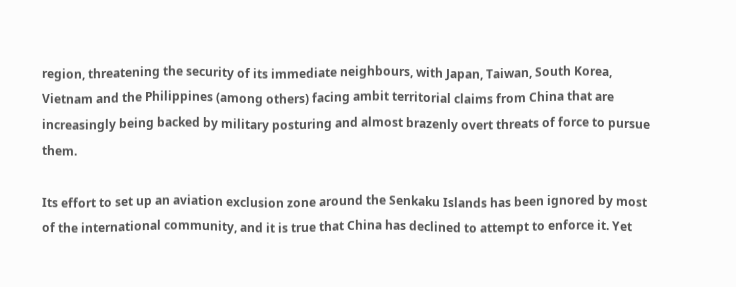region, threatening the security of its immediate neighbours, with Japan, Taiwan, South Korea, Vietnam and the Philippines (among others) facing ambit territorial claims from China that are increasingly being backed by military posturing and almost brazenly overt threats of force to pursue them.

Its effort to set up an aviation exclusion zone around the Senkaku Islands has been ignored by most of the international community, and it is true that China has declined to attempt to enforce it. Yet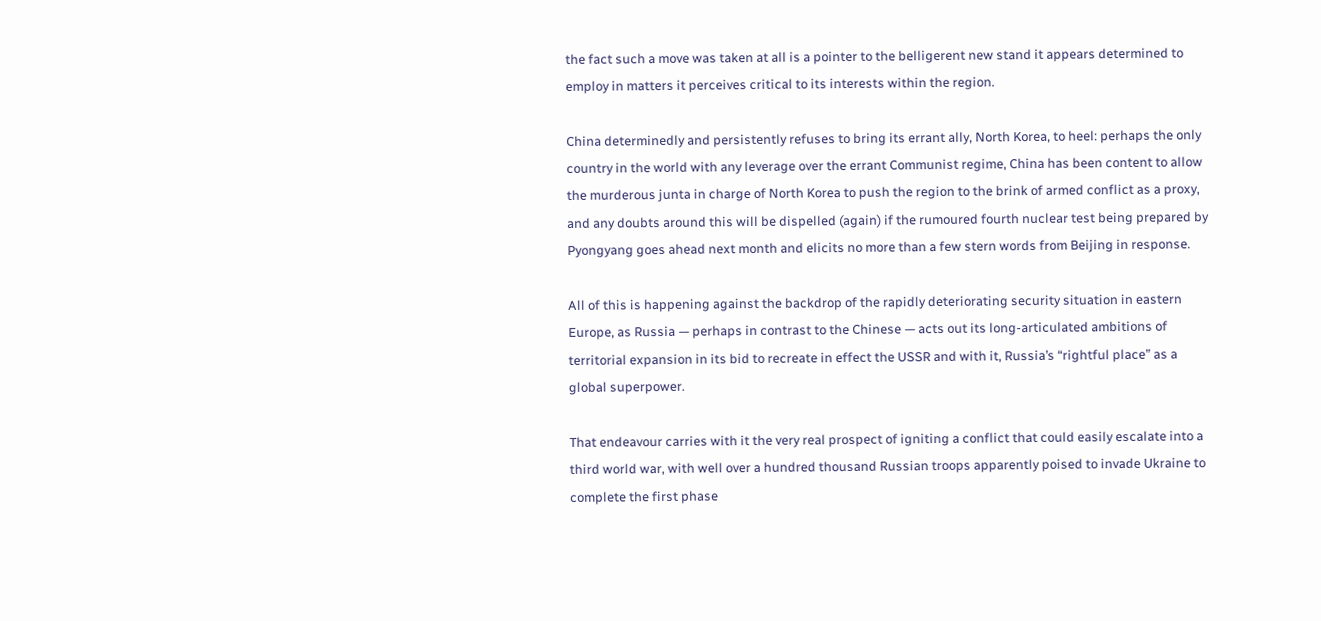the fact such a move was taken at all is a pointer to the belligerent new stand it appears determined to employ in matters it perceives critical to its interests within the region.

China determinedly and persistently refuses to bring its errant ally, North Korea, to heel: perhaps the only country in the world with any leverage over the errant Communist regime, China has been content to allow the murderous junta in charge of North Korea to push the region to the brink of armed conflict as a proxy, and any doubts around this will be dispelled (again) if the rumoured fourth nuclear test being prepared by Pyongyang goes ahead next month and elicits no more than a few stern words from Beijing in response.

All of this is happening against the backdrop of the rapidly deteriorating security situation in eastern Europe, as Russia — perhaps in contrast to the Chinese — acts out its long-articulated ambitions of territorial expansion in its bid to recreate in effect the USSR and with it, Russia’s “rightful place” as a global superpower.

That endeavour carries with it the very real prospect of igniting a conflict that could easily escalate into a third world war, with well over a hundred thousand Russian troops apparently poised to invade Ukraine to complete the first phase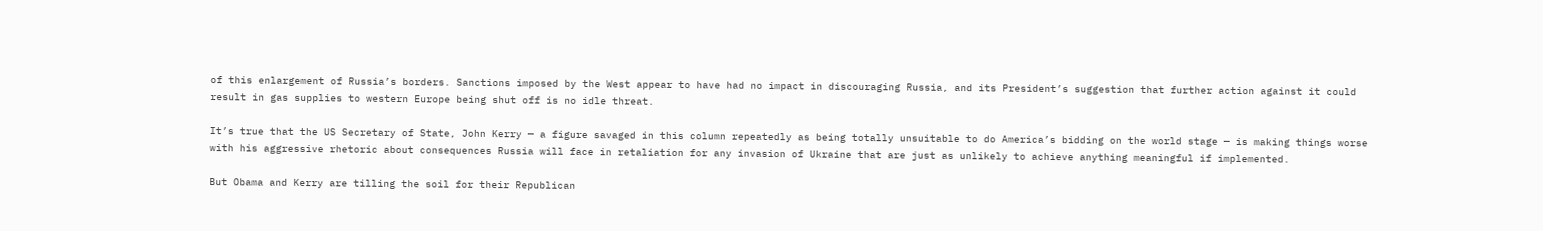of this enlargement of Russia’s borders. Sanctions imposed by the West appear to have had no impact in discouraging Russia, and its President’s suggestion that further action against it could result in gas supplies to western Europe being shut off is no idle threat.

It’s true that the US Secretary of State, John Kerry — a figure savaged in this column repeatedly as being totally unsuitable to do America’s bidding on the world stage — is making things worse with his aggressive rhetoric about consequences Russia will face in retaliation for any invasion of Ukraine that are just as unlikely to achieve anything meaningful if implemented.

But Obama and Kerry are tilling the soil for their Republican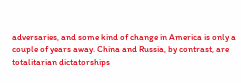adversaries, and some kind of change in America is only a couple of years away. China and Russia, by contrast, are totalitarian dictatorships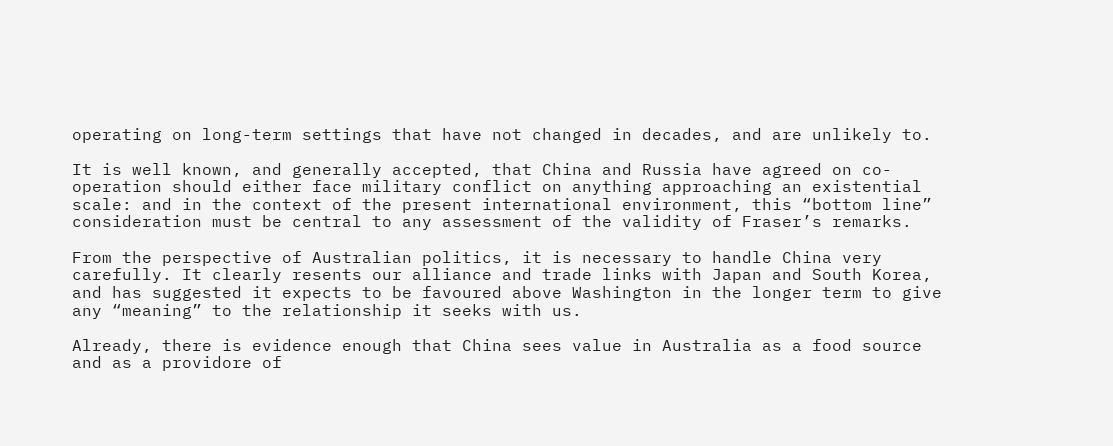operating on long-term settings that have not changed in decades, and are unlikely to.

It is well known, and generally accepted, that China and Russia have agreed on co-operation should either face military conflict on anything approaching an existential scale: and in the context of the present international environment, this “bottom line” consideration must be central to any assessment of the validity of Fraser’s remarks.

From the perspective of Australian politics, it is necessary to handle China very carefully. It clearly resents our alliance and trade links with Japan and South Korea, and has suggested it expects to be favoured above Washington in the longer term to give any “meaning” to the relationship it seeks with us.

Already, there is evidence enough that China sees value in Australia as a food source and as a providore of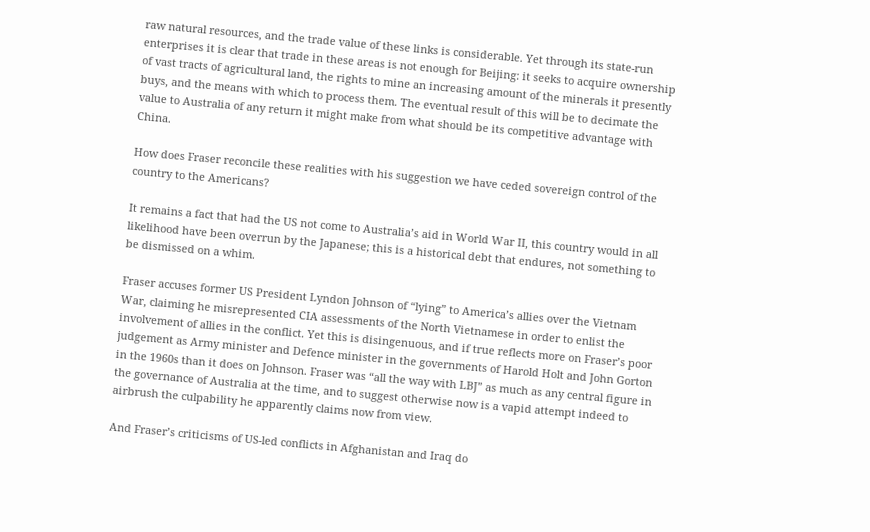raw natural resources, and the trade value of these links is considerable. Yet through its state-run enterprises it is clear that trade in these areas is not enough for Beijing: it seeks to acquire ownership of vast tracts of agricultural land, the rights to mine an increasing amount of the minerals it presently buys, and the means with which to process them. The eventual result of this will be to decimate the value to Australia of any return it might make from what should be its competitive advantage with China.

How does Fraser reconcile these realities with his suggestion we have ceded sovereign control of the country to the Americans?

It remains a fact that had the US not come to Australia’s aid in World War II, this country would in all likelihood have been overrun by the Japanese; this is a historical debt that endures, not something to be dismissed on a whim.

Fraser accuses former US President Lyndon Johnson of “lying” to America’s allies over the Vietnam War, claiming he misrepresented CIA assessments of the North Vietnamese in order to enlist the involvement of allies in the conflict. Yet this is disingenuous, and if true reflects more on Fraser’s poor judgement as Army minister and Defence minister in the governments of Harold Holt and John Gorton in the 1960s than it does on Johnson. Fraser was “all the way with LBJ” as much as any central figure in the governance of Australia at the time, and to suggest otherwise now is a vapid attempt indeed to airbrush the culpability he apparently claims now from view.

And Fraser’s criticisms of US-led conflicts in Afghanistan and Iraq do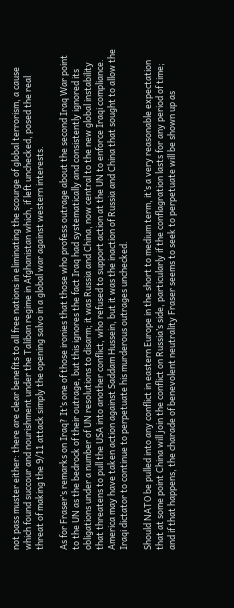not pass muster either: there are clear benefits to all free nations in eliminating the scourge of global terrorism, a cause which found succour and nourishment under the Taliban regime in Afghanistan which, if left unchecked, posed the real threat of making the 9/11 attack simply the opening salvo in a global war against western interests.

As for Fraser’s remarks on Iraq? It’s one of those ironies that those who profess outrage about the second Iraq War point to the UN as the bedrock of their outrage, but this ignores the fact Iraq had systematically and consistently ignored its obligations under a number of UN resolutions to disarm; it was Russia and China, now central to the new global instability that threatens to pull the USA into another conflict, who refused to support action at the UN to enforce Iraqi compliance. America may have taken action against Saddam Hussein, but it was the inaction of Russia and China that sought to allow the Iraqi dictator to continue to perpetuate his murderous outrages unchecked.

Should NATO be pulled into any conflict in eastern Europe in the short to medium term, it’s a very reasonable expectation that at some point China will join the conflict on Russia’s side, particularly if the conflagration lasts for any period of time; and if that happens, the charade of benevolent neutrality Fraser seems to seek to perpetuate will be shown up as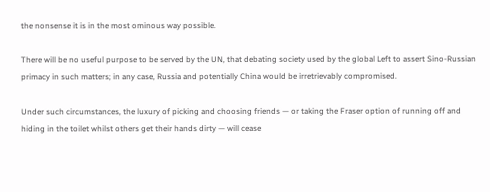the nonsense it is in the most ominous way possible.

There will be no useful purpose to be served by the UN, that debating society used by the global Left to assert Sino-Russian primacy in such matters; in any case, Russia and potentially China would be irretrievably compromised.

Under such circumstances, the luxury of picking and choosing friends — or taking the Fraser option of running off and hiding in the toilet whilst others get their hands dirty — will cease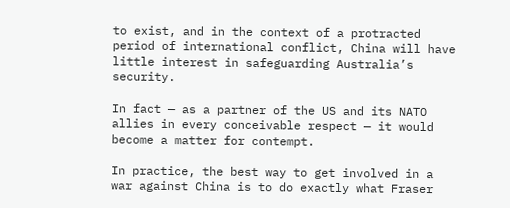to exist, and in the context of a protracted period of international conflict, China will have little interest in safeguarding Australia’s security.

In fact — as a partner of the US and its NATO allies in every conceivable respect — it would become a matter for contempt.

In practice, the best way to get involved in a war against China is to do exactly what Fraser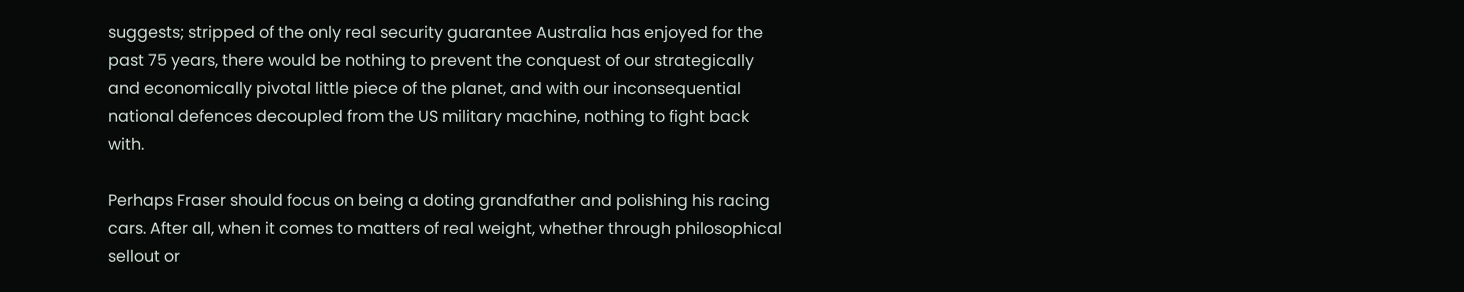suggests; stripped of the only real security guarantee Australia has enjoyed for the past 75 years, there would be nothing to prevent the conquest of our strategically and economically pivotal little piece of the planet, and with our inconsequential national defences decoupled from the US military machine, nothing to fight back with.

Perhaps Fraser should focus on being a doting grandfather and polishing his racing cars. After all, when it comes to matters of real weight, whether through philosophical sellout or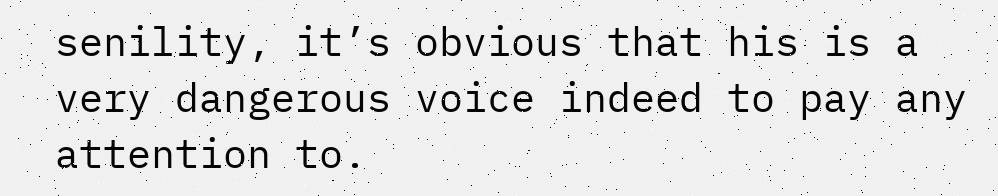senility, it’s obvious that his is a very dangerous voice indeed to pay any attention to.